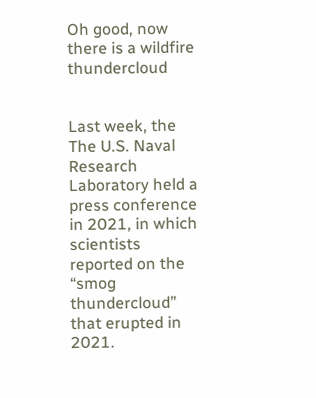Oh good, now there is a wildfire thundercloud


Last week, the The U.S. Naval Research Laboratory held a press conference in 2021, in which scientists reported on the “smog thundercloud” that erupted in 2021.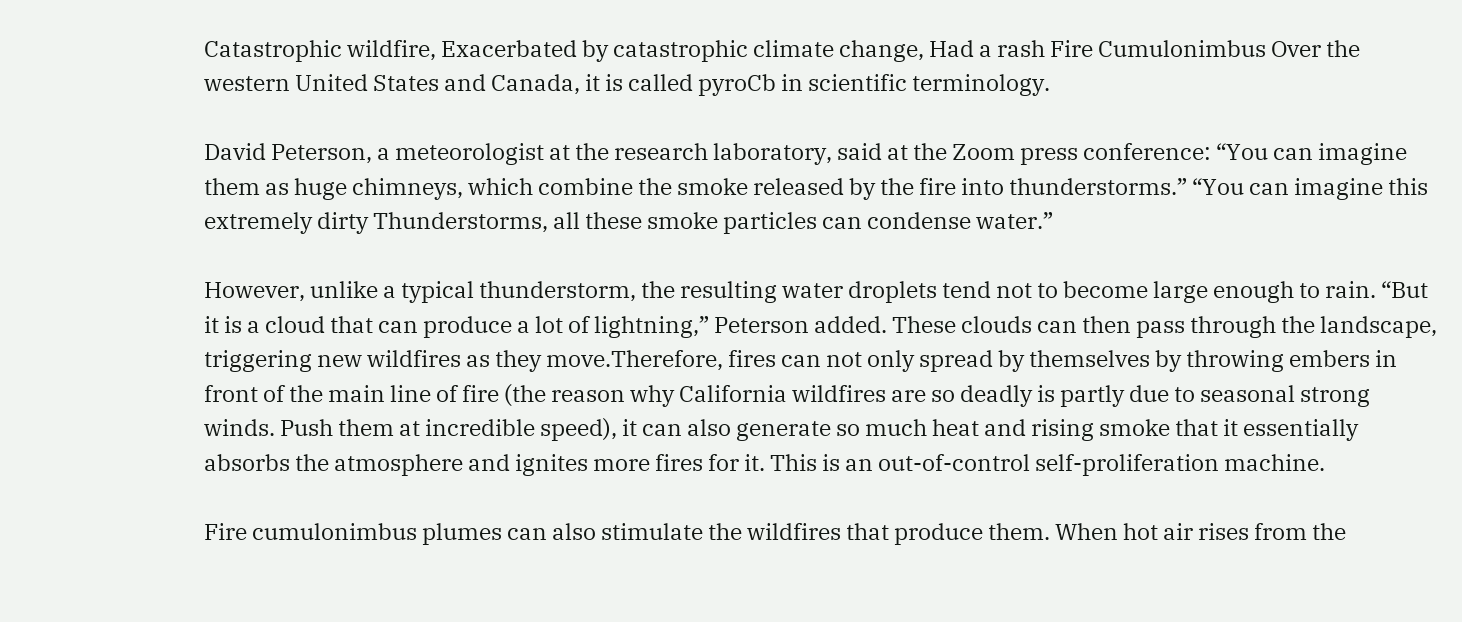Catastrophic wildfire, Exacerbated by catastrophic climate change, Had a rash Fire Cumulonimbus Over the western United States and Canada, it is called pyroCb in scientific terminology.

David Peterson, a meteorologist at the research laboratory, said at the Zoom press conference: “You can imagine them as huge chimneys, which combine the smoke released by the fire into thunderstorms.” “You can imagine this extremely dirty Thunderstorms, all these smoke particles can condense water.”

However, unlike a typical thunderstorm, the resulting water droplets tend not to become large enough to rain. “But it is a cloud that can produce a lot of lightning,” Peterson added. These clouds can then pass through the landscape, triggering new wildfires as they move.Therefore, fires can not only spread by themselves by throwing embers in front of the main line of fire (the reason why California wildfires are so deadly is partly due to seasonal strong winds. Push them at incredible speed), it can also generate so much heat and rising smoke that it essentially absorbs the atmosphere and ignites more fires for it. This is an out-of-control self-proliferation machine.

Fire cumulonimbus plumes can also stimulate the wildfires that produce them. When hot air rises from the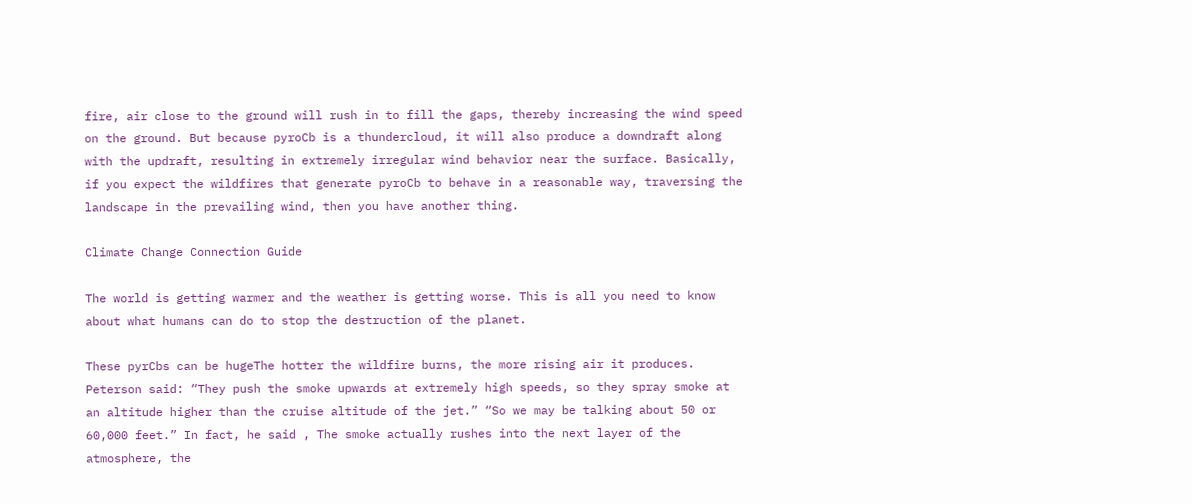fire, air close to the ground will rush in to fill the gaps, thereby increasing the wind speed on the ground. But because pyroCb is a thundercloud, it will also produce a downdraft along with the updraft, resulting in extremely irregular wind behavior near the surface. Basically, if you expect the wildfires that generate pyroCb to behave in a reasonable way, traversing the landscape in the prevailing wind, then you have another thing.

Climate Change Connection Guide

The world is getting warmer and the weather is getting worse. This is all you need to know about what humans can do to stop the destruction of the planet.

These pyrCbs can be hugeThe hotter the wildfire burns, the more rising air it produces. Peterson said: “They push the smoke upwards at extremely high speeds, so they spray smoke at an altitude higher than the cruise altitude of the jet.” “So we may be talking about 50 or 60,000 feet.” In fact, he said , The smoke actually rushes into the next layer of the atmosphere, the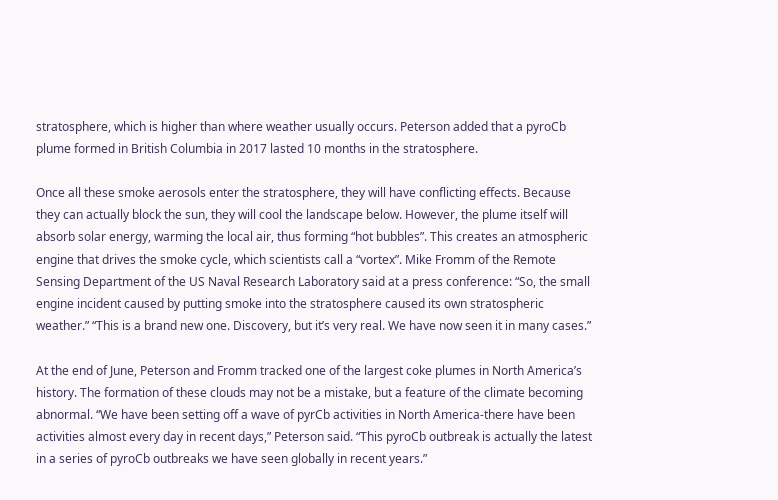stratosphere, which is higher than where weather usually occurs. Peterson added that a pyroCb plume formed in British Columbia in 2017 lasted 10 months in the stratosphere.

Once all these smoke aerosols enter the stratosphere, they will have conflicting effects. Because they can actually block the sun, they will cool the landscape below. However, the plume itself will absorb solar energy, warming the local air, thus forming “hot bubbles”. This creates an atmospheric engine that drives the smoke cycle, which scientists call a “vortex”. Mike Fromm of the Remote Sensing Department of the US Naval Research Laboratory said at a press conference: “So, the small engine incident caused by putting smoke into the stratosphere caused its own stratospheric weather.” “This is a brand new one. Discovery, but it’s very real. We have now seen it in many cases.”

At the end of June, Peterson and Fromm tracked one of the largest coke plumes in North America’s history. The formation of these clouds may not be a mistake, but a feature of the climate becoming abnormal. “We have been setting off a wave of pyrCb activities in North America-there have been activities almost every day in recent days,” Peterson said. “This pyroCb outbreak is actually the latest in a series of pyroCb outbreaks we have seen globally in recent years.”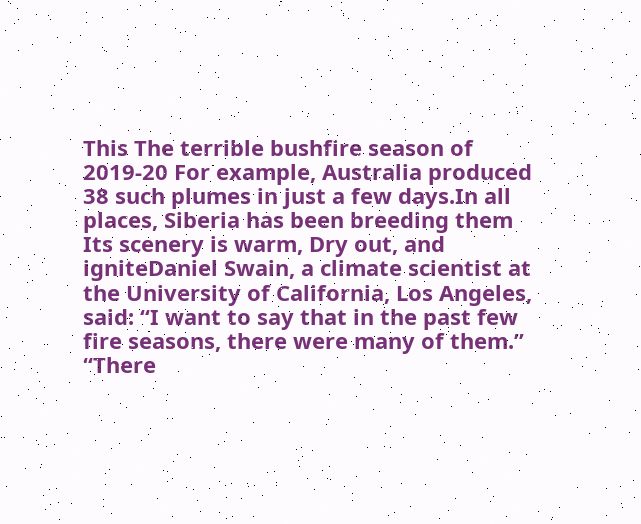This The terrible bushfire season of 2019-20 For example, Australia produced 38 such plumes in just a few days.In all places, Siberia has been breeding them Its scenery is warm, Dry out, and igniteDaniel Swain, a climate scientist at the University of California, Los Angeles, said: “I want to say that in the past few fire seasons, there were many of them.” “There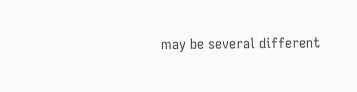may be several different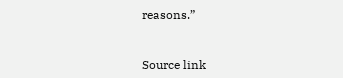reasons.”


Source link